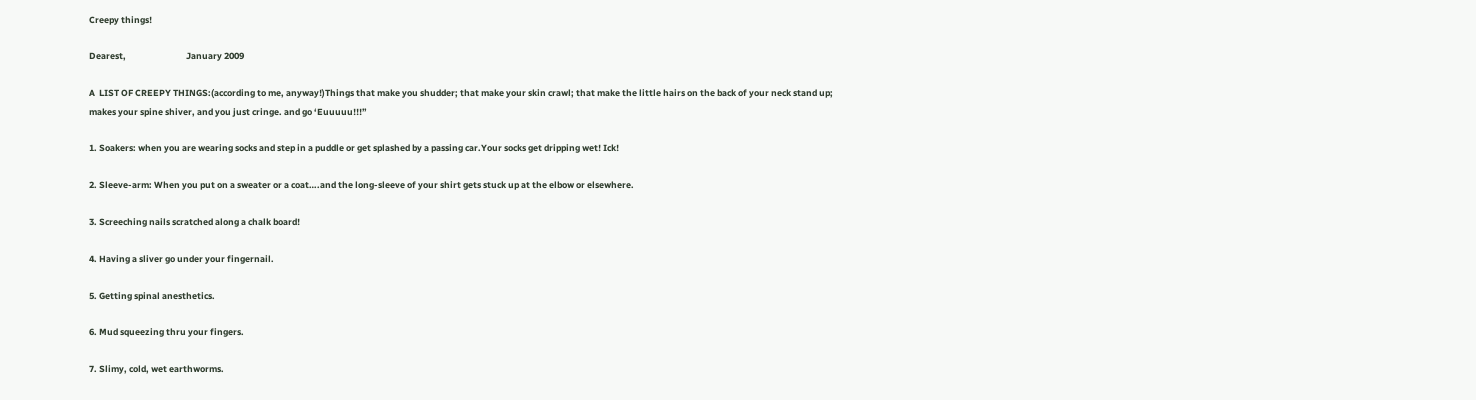Creepy things!

Dearest,                              January 2009

A  LIST OF CREEPY THINGS:(according to me, anyway!)Things that make you shudder; that make your skin crawl; that make the little hairs on the back of your neck stand up; makes your spine shiver, and you just cringe. and go ‘Euuuuu!!!”

1. Soakers: when you are wearing socks and step in a puddle or get splashed by a passing car.Your socks get dripping wet! Ick!

2. Sleeve-arm: When you put on a sweater or a coat….and the long-sleeve of your shirt gets stuck up at the elbow or elsewhere.

3. Screeching nails scratched along a chalk board!

4. Having a sliver go under your fingernail.

5. Getting spinal anesthetics.

6. Mud squeezing thru your fingers.

7. Slimy, cold, wet earthworms.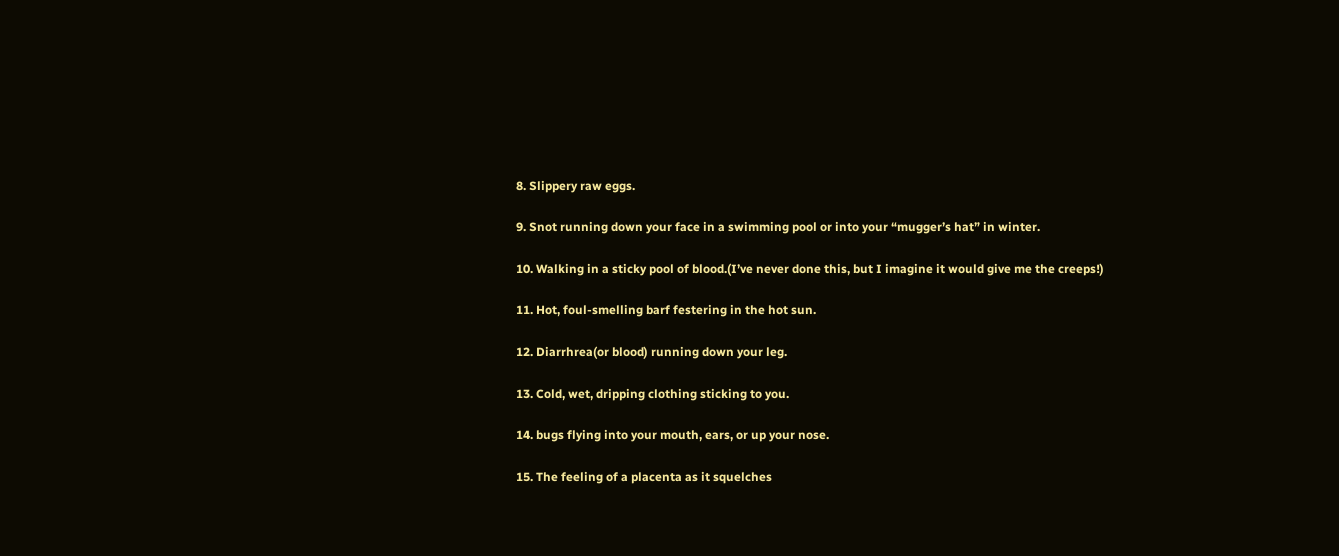8. Slippery raw eggs.

9. Snot running down your face in a swimming pool or into your “mugger’s hat” in winter.

10. Walking in a sticky pool of blood.(I’ve never done this, but I imagine it would give me the creeps!)

11. Hot, foul-smelling barf festering in the hot sun.

12. Diarrhrea(or blood) running down your leg.

13. Cold, wet, dripping clothing sticking to you.

14. bugs flying into your mouth, ears, or up your nose.

15. The feeling of a placenta as it squelches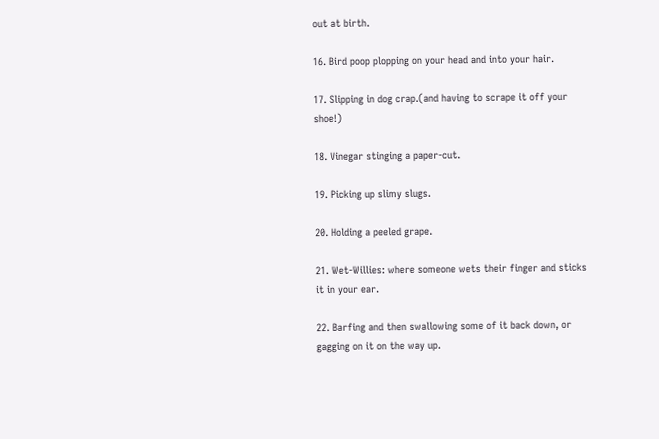out at birth.

16. Bird poop plopping on your head and into your hair.

17. Slipping in dog crap.(and having to scrape it off your shoe!)

18. Vinegar stinging a paper-cut.

19. Picking up slimy slugs.

20. Holding a peeled grape.

21. Wet-Willies: where someone wets their finger and sticks it in your ear.

22. Barfing and then swallowing some of it back down, or gagging on it on the way up.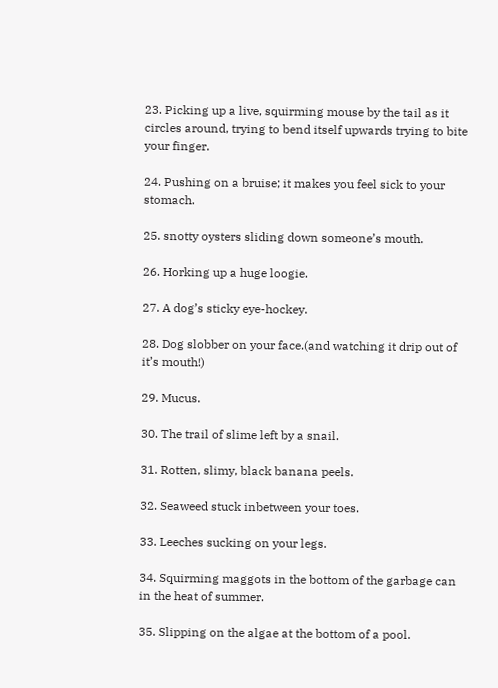23. Picking up a live, squirming mouse by the tail as it circles around, trying to bend itself upwards trying to bite your finger.

24. Pushing on a bruise; it makes you feel sick to your stomach.

25. snotty oysters sliding down someone’s mouth.

26. Horking up a huge loogie.

27. A dog’s sticky eye-hockey.

28. Dog slobber on your face.(and watching it drip out of it’s mouth!)

29. Mucus.

30. The trail of slime left by a snail.

31. Rotten, slimy, black banana peels.

32. Seaweed stuck inbetween your toes.

33. Leeches sucking on your legs.

34. Squirming maggots in the bottom of the garbage can in the heat of summer.

35. Slipping on the algae at the bottom of a pool.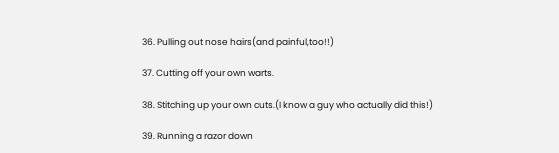36. Pulling out nose hairs(and painful,too!!)

37. Cutting off your own warts.

38. Stitching up your own cuts.(I know a guy who actually did this!)

39. Running a razor down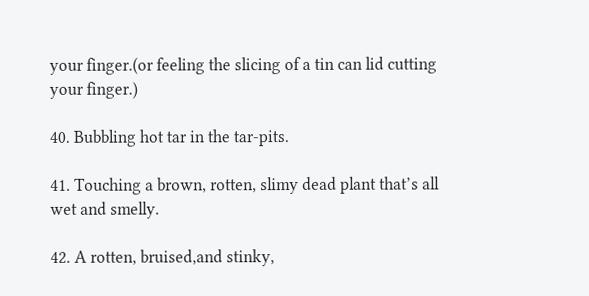your finger.(or feeling the slicing of a tin can lid cutting your finger.)

40. Bubbling hot tar in the tar-pits.

41. Touching a brown, rotten, slimy dead plant that’s all wet and smelly.

42. A rotten, bruised,and stinky,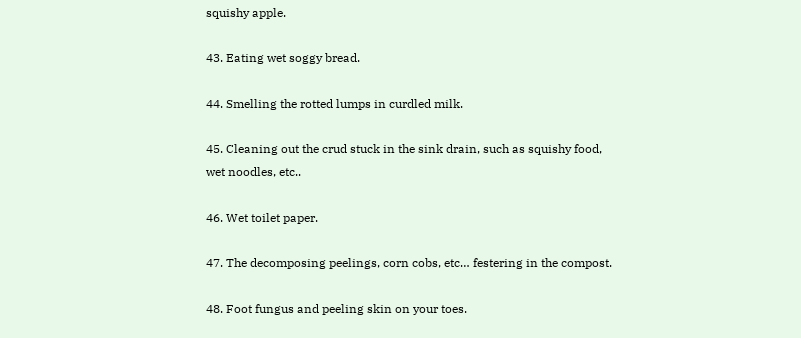squishy apple.

43. Eating wet soggy bread.

44. Smelling the rotted lumps in curdled milk.

45. Cleaning out the crud stuck in the sink drain, such as squishy food, wet noodles, etc..

46. Wet toilet paper.

47. The decomposing peelings, corn cobs, etc… festering in the compost.

48. Foot fungus and peeling skin on your toes.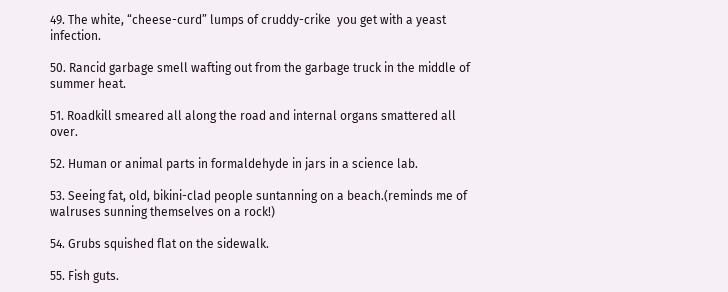49. The white, “cheese-curd” lumps of cruddy-crike  you get with a yeast infection.

50. Rancid garbage smell wafting out from the garbage truck in the middle of summer heat.

51. Roadkill smeared all along the road and internal organs smattered all over.

52. Human or animal parts in formaldehyde in jars in a science lab.

53. Seeing fat, old, bikini-clad people suntanning on a beach.(reminds me of walruses sunning themselves on a rock!)

54. Grubs squished flat on the sidewalk.

55. Fish guts.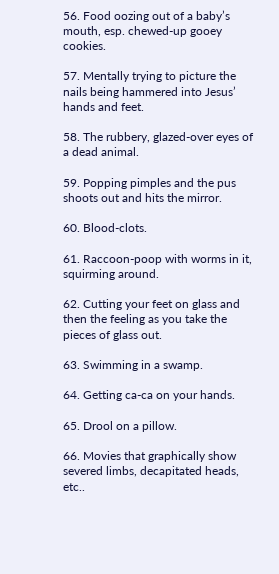56. Food oozing out of a baby’s mouth, esp. chewed-up gooey cookies.

57. Mentally trying to picture the nails being hammered into Jesus’ hands and feet.

58. The rubbery, glazed-over eyes of a dead animal.

59. Popping pimples and the pus shoots out and hits the mirror.

60. Blood-clots.

61. Raccoon-poop with worms in it, squirming around.

62. Cutting your feet on glass and then the feeling as you take the pieces of glass out.

63. Swimming in a swamp.

64. Getting ca-ca on your hands.

65. Drool on a pillow.

66. Movies that graphically show severed limbs, decapitated heads, etc..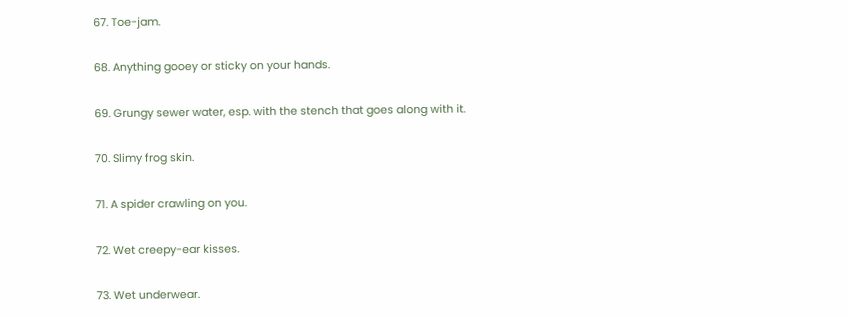67. Toe-jam.

68. Anything gooey or sticky on your hands.

69. Grungy sewer water, esp. with the stench that goes along with it.

70. Slimy frog skin.

71. A spider crawling on you.

72. Wet creepy-ear kisses.

73. Wet underwear.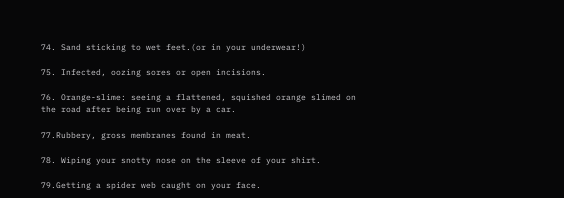74. Sand sticking to wet feet.(or in your underwear!)

75. Infected, oozing sores or open incisions.

76. Orange-slime: seeing a flattened, squished orange slimed on the road after being run over by a car.

77.Rubbery, gross membranes found in meat.

78. Wiping your snotty nose on the sleeve of your shirt.

79.Getting a spider web caught on your face.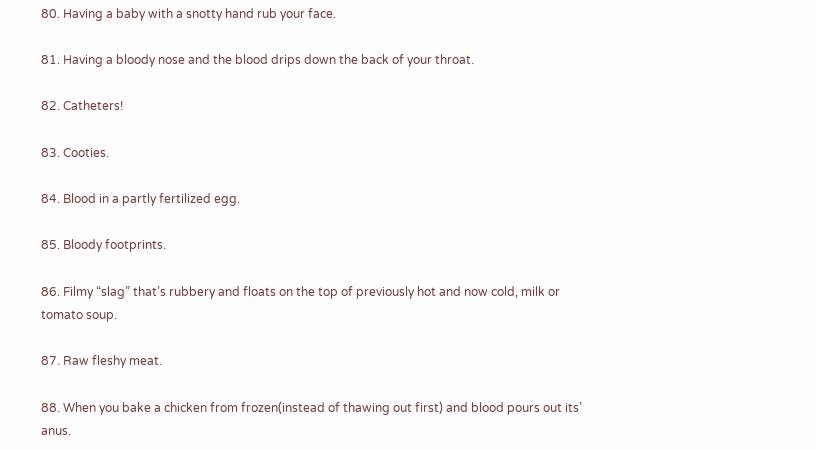80. Having a baby with a snotty hand rub your face.

81. Having a bloody nose and the blood drips down the back of your throat.

82. Catheters!

83. Cooties.

84. Blood in a partly fertilized egg.

85. Bloody footprints.

86. Filmy “slag” that’s rubbery and floats on the top of previously hot and now cold, milk or tomato soup.

87. Raw fleshy meat.

88. When you bake a chicken from frozen(instead of thawing out first) and blood pours out its’ anus.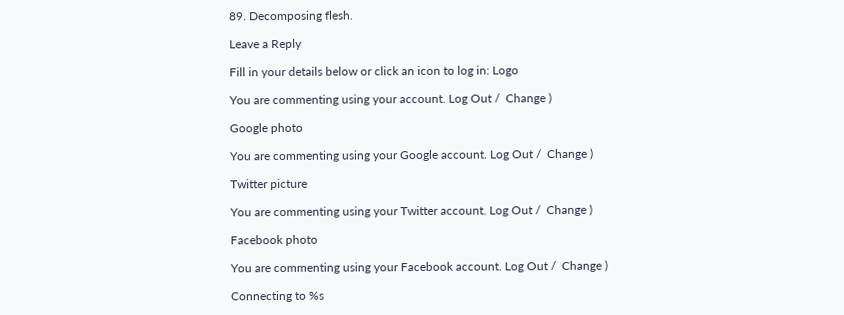89. Decomposing flesh.

Leave a Reply

Fill in your details below or click an icon to log in: Logo

You are commenting using your account. Log Out /  Change )

Google photo

You are commenting using your Google account. Log Out /  Change )

Twitter picture

You are commenting using your Twitter account. Log Out /  Change )

Facebook photo

You are commenting using your Facebook account. Log Out /  Change )

Connecting to %s